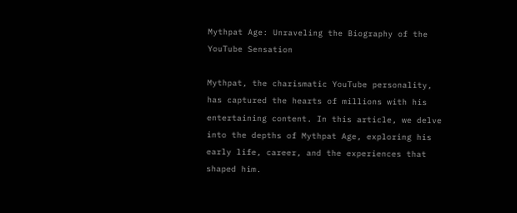Mythpat Age: Unraveling the Biography of the YouTube Sensation

Mythpat, the charismatic YouTube personality, has captured the hearts of millions with his entertaining content. In this article, we delve into the depths of Mythpat Age, exploring his early life, career, and the experiences that shaped him.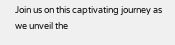Join us on this captivating journey as we unveil the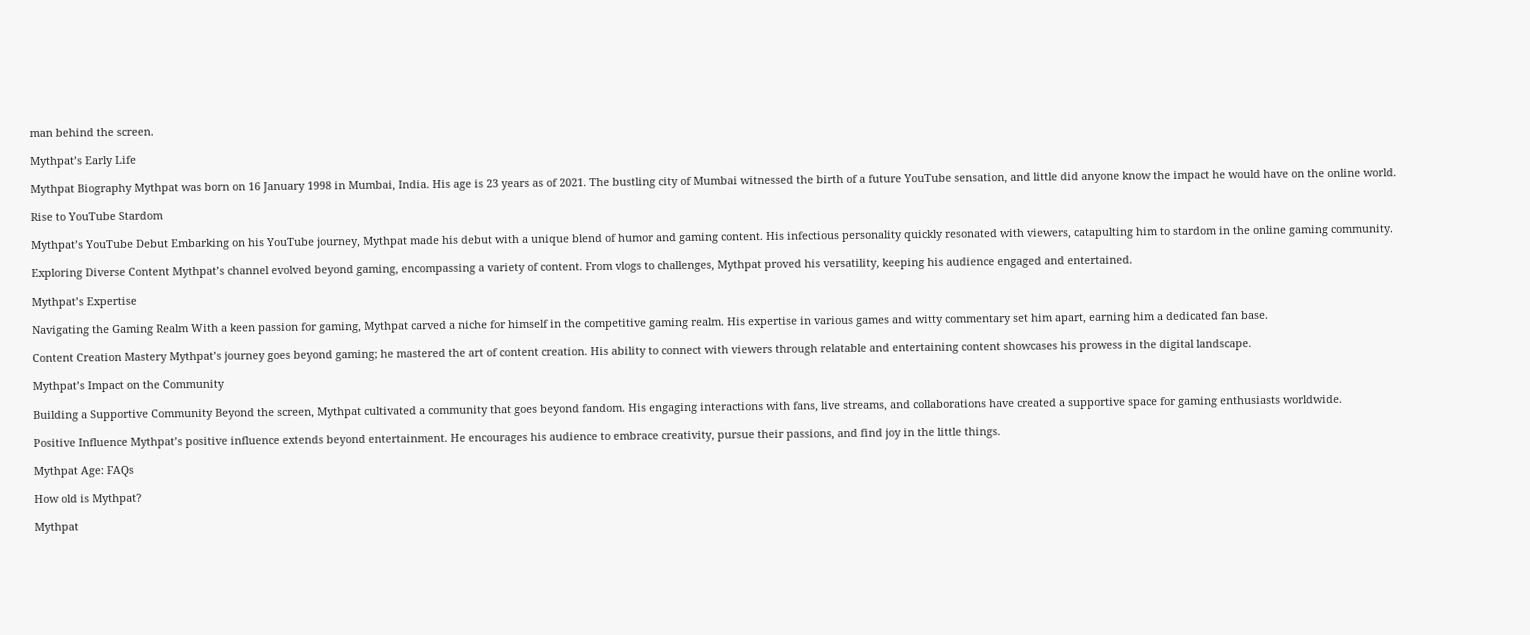man behind the screen.

Mythpat’s Early Life

Mythpat Biography Mythpat was born on 16 January 1998 in Mumbai, India. His age is 23 years as of 2021. The bustling city of Mumbai witnessed the birth of a future YouTube sensation, and little did anyone know the impact he would have on the online world.

Rise to YouTube Stardom

Mythpat’s YouTube Debut Embarking on his YouTube journey, Mythpat made his debut with a unique blend of humor and gaming content. His infectious personality quickly resonated with viewers, catapulting him to stardom in the online gaming community.

Exploring Diverse Content Mythpat’s channel evolved beyond gaming, encompassing a variety of content. From vlogs to challenges, Mythpat proved his versatility, keeping his audience engaged and entertained.

Mythpat’s Expertise

Navigating the Gaming Realm With a keen passion for gaming, Mythpat carved a niche for himself in the competitive gaming realm. His expertise in various games and witty commentary set him apart, earning him a dedicated fan base.

Content Creation Mastery Mythpat’s journey goes beyond gaming; he mastered the art of content creation. His ability to connect with viewers through relatable and entertaining content showcases his prowess in the digital landscape.

Mythpat’s Impact on the Community

Building a Supportive Community Beyond the screen, Mythpat cultivated a community that goes beyond fandom. His engaging interactions with fans, live streams, and collaborations have created a supportive space for gaming enthusiasts worldwide.

Positive Influence Mythpat’s positive influence extends beyond entertainment. He encourages his audience to embrace creativity, pursue their passions, and find joy in the little things.

Mythpat Age: FAQs

How old is Mythpat?

Mythpat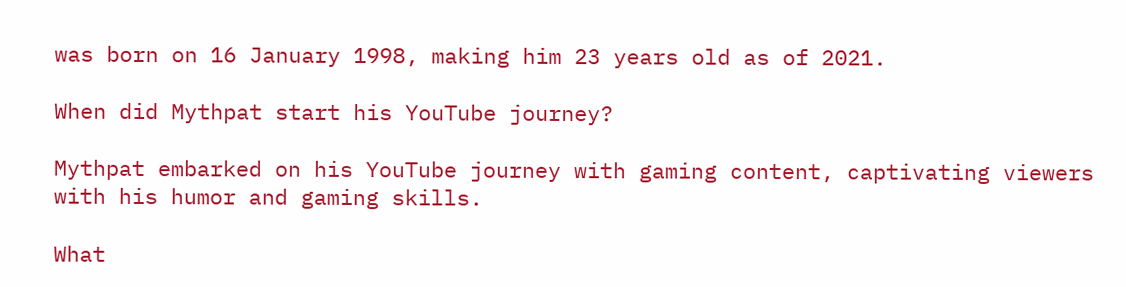was born on 16 January 1998, making him 23 years old as of 2021.

When did Mythpat start his YouTube journey?

Mythpat embarked on his YouTube journey with gaming content, captivating viewers with his humor and gaming skills.

What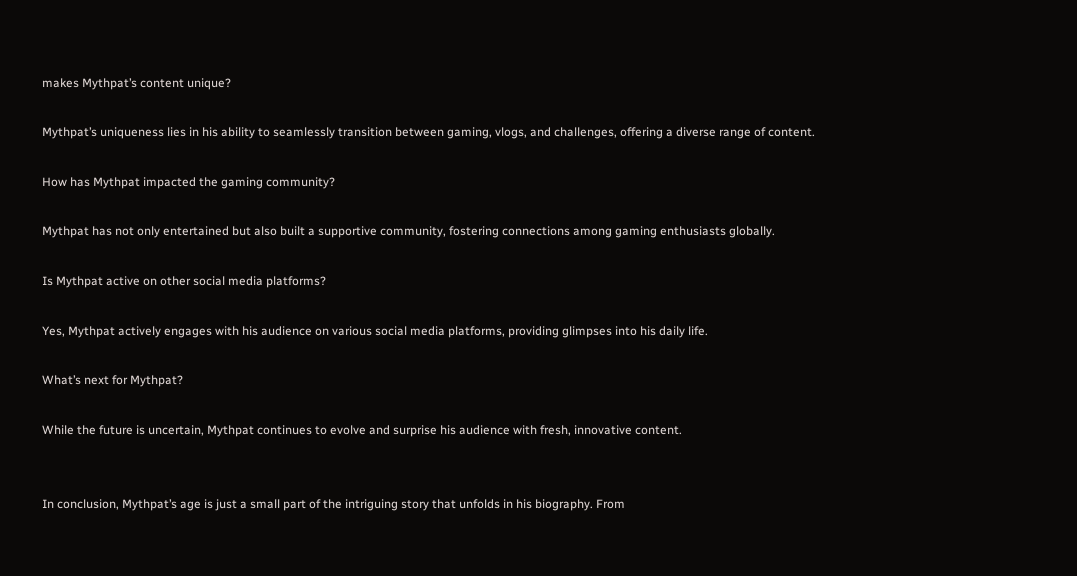makes Mythpat’s content unique?

Mythpat’s uniqueness lies in his ability to seamlessly transition between gaming, vlogs, and challenges, offering a diverse range of content.

How has Mythpat impacted the gaming community?

Mythpat has not only entertained but also built a supportive community, fostering connections among gaming enthusiasts globally.

Is Mythpat active on other social media platforms?

Yes, Mythpat actively engages with his audience on various social media platforms, providing glimpses into his daily life.

What’s next for Mythpat?

While the future is uncertain, Mythpat continues to evolve and surprise his audience with fresh, innovative content.


In conclusion, Mythpat’s age is just a small part of the intriguing story that unfolds in his biography. From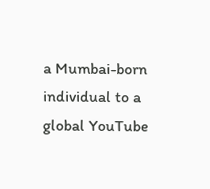a Mumbai-born individual to a global YouTube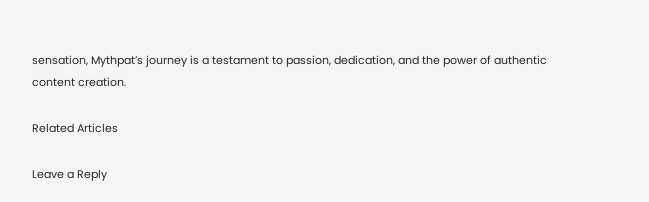sensation, Mythpat’s journey is a testament to passion, dedication, and the power of authentic content creation.

Related Articles

Leave a Reply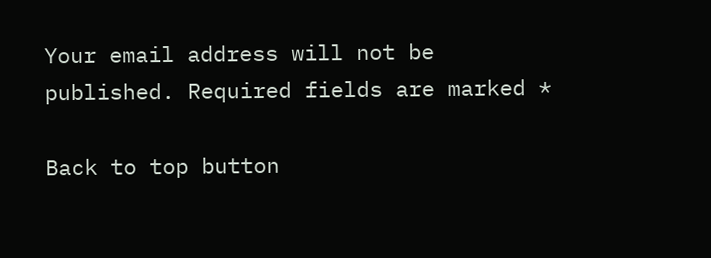Your email address will not be published. Required fields are marked *

Back to top button